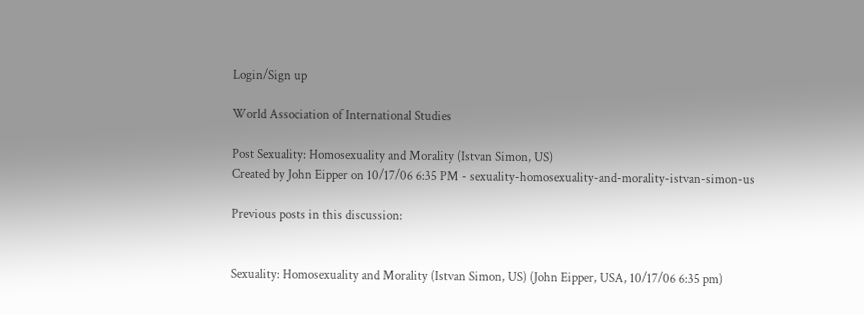Login/Sign up

World Association of International Studies

Post Sexuality: Homosexuality and Morality (Istvan Simon, US)
Created by John Eipper on 10/17/06 6:35 PM - sexuality-homosexuality-and-morality-istvan-simon-us

Previous posts in this discussion:


Sexuality: Homosexuality and Morality (Istvan Simon, US) (John Eipper, USA, 10/17/06 6:35 pm)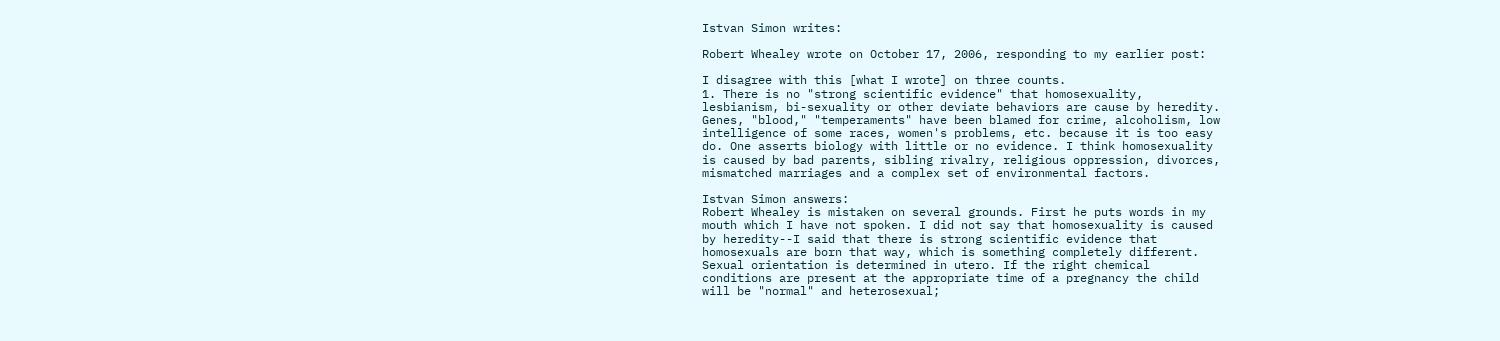Istvan Simon writes:

Robert Whealey wrote on October 17, 2006, responding to my earlier post:

I disagree with this [what I wrote] on three counts.
1. There is no "strong scientific evidence" that homosexuality,
lesbianism, bi-sexuality or other deviate behaviors are cause by heredity.
Genes, "blood," "temperaments" have been blamed for crime, alcoholism, low
intelligence of some races, women's problems, etc. because it is too easy
do. One asserts biology with little or no evidence. I think homosexuality
is caused by bad parents, sibling rivalry, religious oppression, divorces,
mismatched marriages and a complex set of environmental factors.

Istvan Simon answers:
Robert Whealey is mistaken on several grounds. First he puts words in my
mouth which I have not spoken. I did not say that homosexuality is caused
by heredity--I said that there is strong scientific evidence that
homosexuals are born that way, which is something completely different.
Sexual orientation is determined in utero. If the right chemical
conditions are present at the appropriate time of a pregnancy the child
will be "normal" and heterosexual;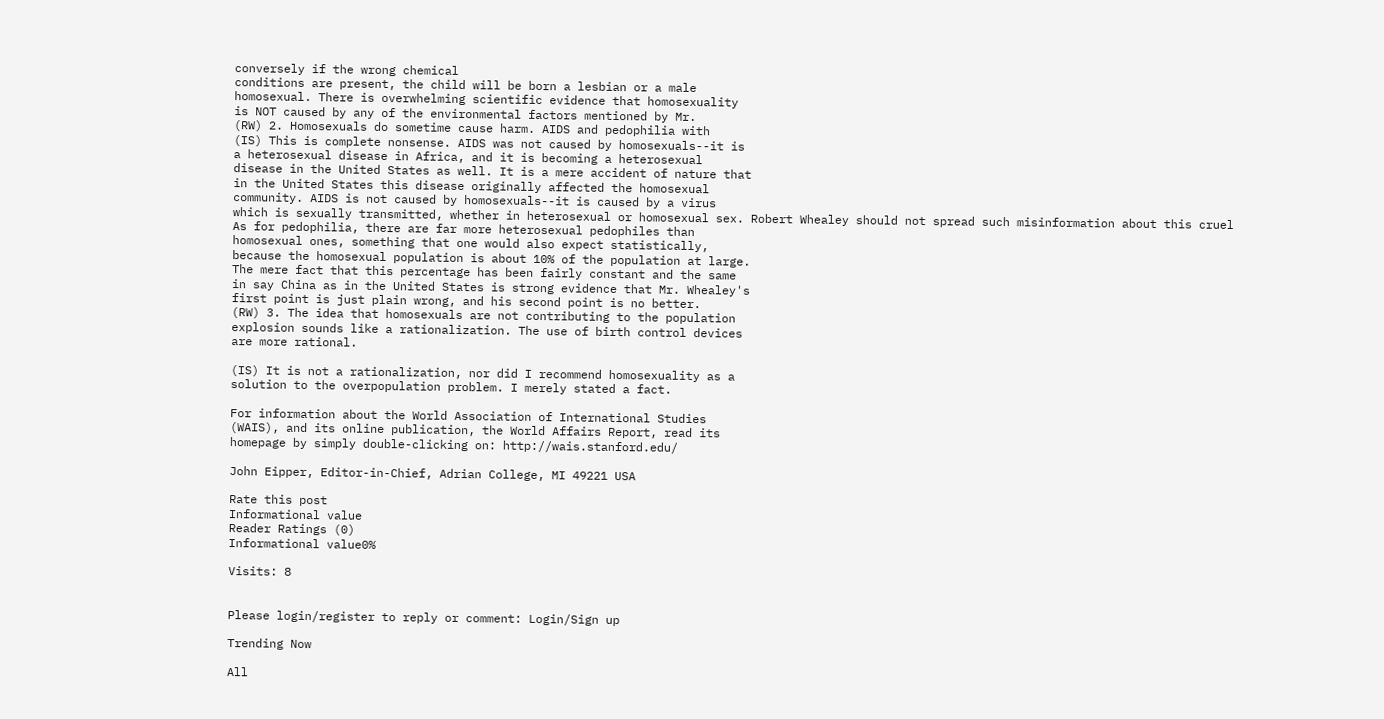conversely if the wrong chemical
conditions are present, the child will be born a lesbian or a male
homosexual. There is overwhelming scientific evidence that homosexuality
is NOT caused by any of the environmental factors mentioned by Mr.
(RW) 2. Homosexuals do sometime cause harm. AIDS and pedophilia with
(IS) This is complete nonsense. AIDS was not caused by homosexuals--it is
a heterosexual disease in Africa, and it is becoming a heterosexual
disease in the United States as well. It is a mere accident of nature that
in the United States this disease originally affected the homosexual
community. AIDS is not caused by homosexuals--it is caused by a virus
which is sexually transmitted, whether in heterosexual or homosexual sex. Robert Whealey should not spread such misinformation about this cruel
As for pedophilia, there are far more heterosexual pedophiles than
homosexual ones, something that one would also expect statistically,
because the homosexual population is about 10% of the population at large.
The mere fact that this percentage has been fairly constant and the same
in say China as in the United States is strong evidence that Mr. Whealey's
first point is just plain wrong, and his second point is no better.
(RW) 3. The idea that homosexuals are not contributing to the population
explosion sounds like a rationalization. The use of birth control devices
are more rational.

(IS) It is not a rationalization, nor did I recommend homosexuality as a
solution to the overpopulation problem. I merely stated a fact.

For information about the World Association of International Studies
(WAIS), and its online publication, the World Affairs Report, read its
homepage by simply double-clicking on: http://wais.stanford.edu/

John Eipper, Editor-in-Chief, Adrian College, MI 49221 USA

Rate this post
Informational value
Reader Ratings (0)
Informational value0%

Visits: 8


Please login/register to reply or comment: Login/Sign up

Trending Now

All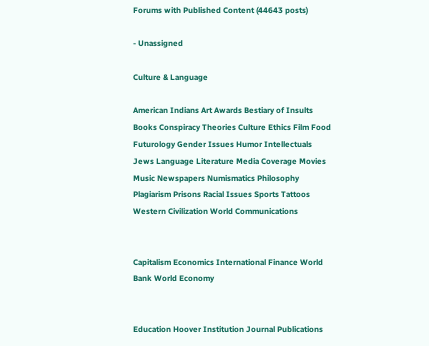Forums with Published Content (44643 posts)

- Unassigned

Culture & Language

American Indians Art Awards Bestiary of Insults Books Conspiracy Theories Culture Ethics Film Food Futurology Gender Issues Humor Intellectuals Jews Language Literature Media Coverage Movies Music Newspapers Numismatics Philosophy Plagiarism Prisons Racial Issues Sports Tattoos Western Civilization World Communications


Capitalism Economics International Finance World Bank World Economy


Education Hoover Institution Journal Publications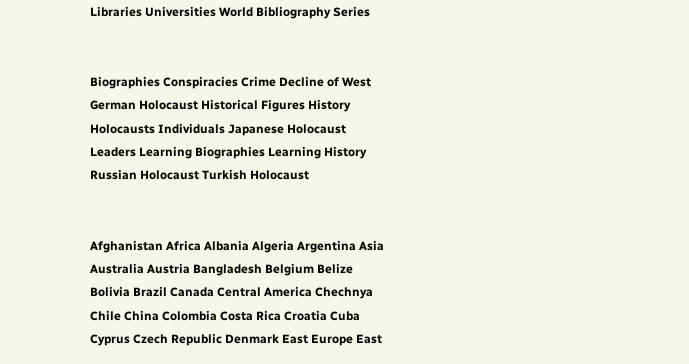Libraries Universities World Bibliography Series


Biographies Conspiracies Crime Decline of West German Holocaust Historical Figures History Holocausts Individuals Japanese Holocaust Leaders Learning Biographies Learning History Russian Holocaust Turkish Holocaust


Afghanistan Africa Albania Algeria Argentina Asia Australia Austria Bangladesh Belgium Belize Bolivia Brazil Canada Central America Chechnya Chile China Colombia Costa Rica Croatia Cuba Cyprus Czech Republic Denmark East Europe East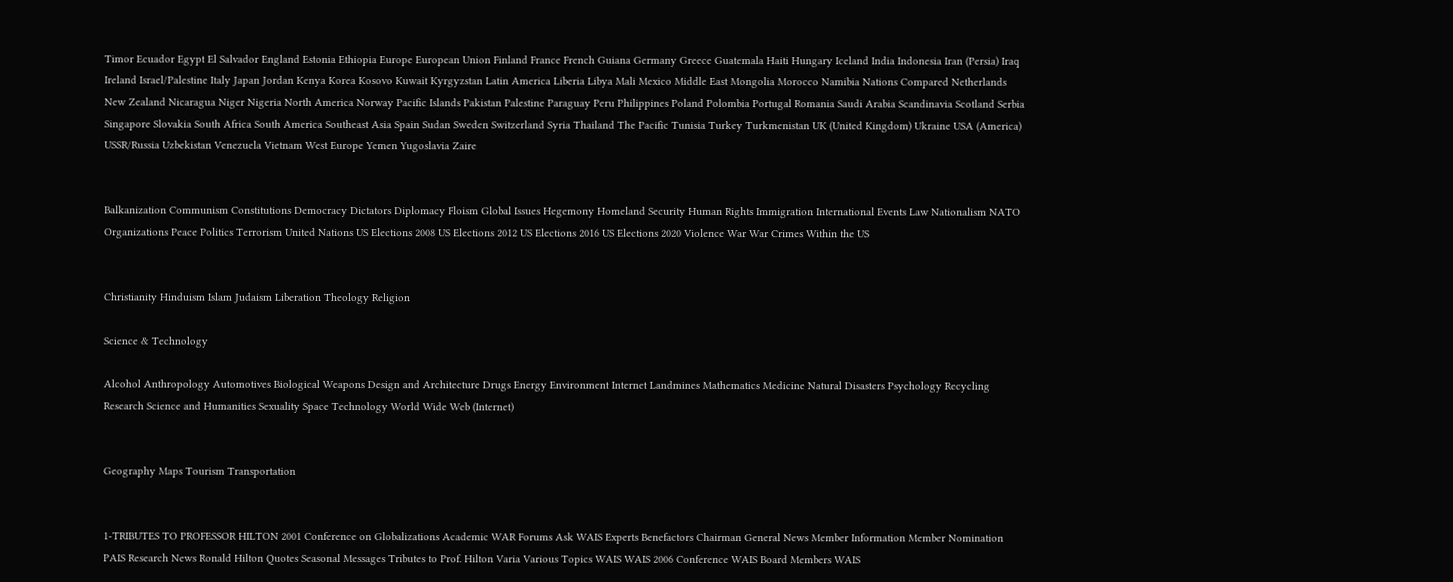Timor Ecuador Egypt El Salvador England Estonia Ethiopia Europe European Union Finland France French Guiana Germany Greece Guatemala Haiti Hungary Iceland India Indonesia Iran (Persia) Iraq Ireland Israel/Palestine Italy Japan Jordan Kenya Korea Kosovo Kuwait Kyrgyzstan Latin America Liberia Libya Mali Mexico Middle East Mongolia Morocco Namibia Nations Compared Netherlands New Zealand Nicaragua Niger Nigeria North America Norway Pacific Islands Pakistan Palestine Paraguay Peru Philippines Poland Polombia Portugal Romania Saudi Arabia Scandinavia Scotland Serbia Singapore Slovakia South Africa South America Southeast Asia Spain Sudan Sweden Switzerland Syria Thailand The Pacific Tunisia Turkey Turkmenistan UK (United Kingdom) Ukraine USA (America) USSR/Russia Uzbekistan Venezuela Vietnam West Europe Yemen Yugoslavia Zaire


Balkanization Communism Constitutions Democracy Dictators Diplomacy Floism Global Issues Hegemony Homeland Security Human Rights Immigration International Events Law Nationalism NATO Organizations Peace Politics Terrorism United Nations US Elections 2008 US Elections 2012 US Elections 2016 US Elections 2020 Violence War War Crimes Within the US


Christianity Hinduism Islam Judaism Liberation Theology Religion

Science & Technology

Alcohol Anthropology Automotives Biological Weapons Design and Architecture Drugs Energy Environment Internet Landmines Mathematics Medicine Natural Disasters Psychology Recycling Research Science and Humanities Sexuality Space Technology World Wide Web (Internet)


Geography Maps Tourism Transportation


1-TRIBUTES TO PROFESSOR HILTON 2001 Conference on Globalizations Academic WAR Forums Ask WAIS Experts Benefactors Chairman General News Member Information Member Nomination PAIS Research News Ronald Hilton Quotes Seasonal Messages Tributes to Prof. Hilton Varia Various Topics WAIS WAIS 2006 Conference WAIS Board Members WAIS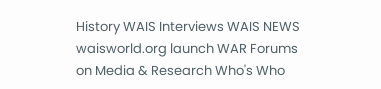History WAIS Interviews WAIS NEWS waisworld.org launch WAR Forums on Media & Research Who's Who